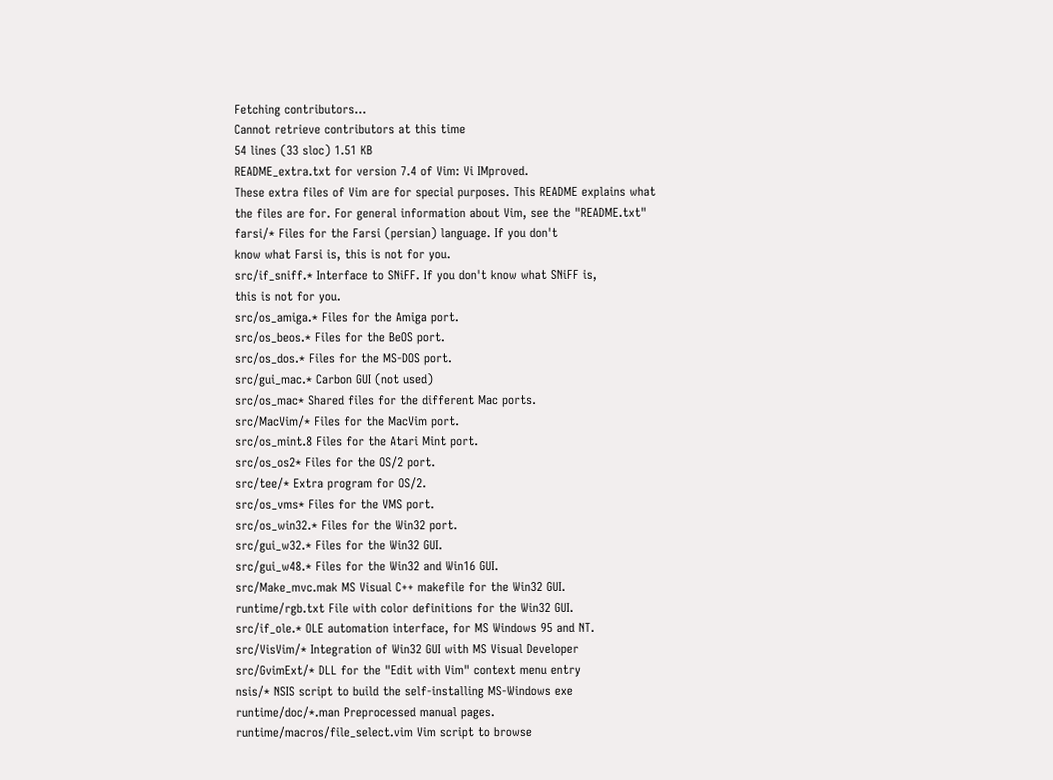Fetching contributors…
Cannot retrieve contributors at this time
54 lines (33 sloc) 1.51 KB
README_extra.txt for version 7.4 of Vim: Vi IMproved.
These extra files of Vim are for special purposes. This README explains what
the files are for. For general information about Vim, see the "README.txt"
farsi/* Files for the Farsi (persian) language. If you don't
know what Farsi is, this is not for you.
src/if_sniff.* Interface to SNiFF. If you don't know what SNiFF is,
this is not for you.
src/os_amiga.* Files for the Amiga port.
src/os_beos.* Files for the BeOS port.
src/os_dos.* Files for the MS-DOS port.
src/gui_mac.* Carbon GUI (not used)
src/os_mac* Shared files for the different Mac ports.
src/MacVim/* Files for the MacVim port.
src/os_mint.8 Files for the Atari Mint port.
src/os_os2* Files for the OS/2 port.
src/tee/* Extra program for OS/2.
src/os_vms* Files for the VMS port.
src/os_win32.* Files for the Win32 port.
src/gui_w32.* Files for the Win32 GUI.
src/gui_w48.* Files for the Win32 and Win16 GUI.
src/Make_mvc.mak MS Visual C++ makefile for the Win32 GUI.
runtime/rgb.txt File with color definitions for the Win32 GUI.
src/if_ole.* OLE automation interface, for MS Windows 95 and NT.
src/VisVim/* Integration of Win32 GUI with MS Visual Developer
src/GvimExt/* DLL for the "Edit with Vim" context menu entry
nsis/* NSIS script to build the self-installing MS-Windows exe
runtime/doc/*.man Preprocessed manual pages.
runtime/macros/file_select.vim Vim script to browse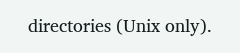directories (Unix only).